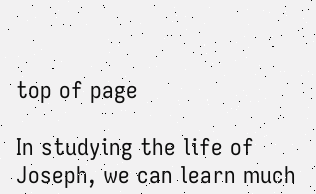top of page

In studying the life of Joseph, we can learn much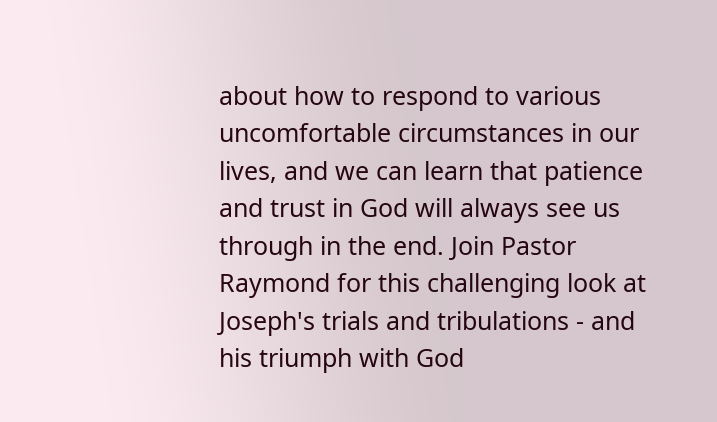about how to respond to various uncomfortable circumstances in our lives, and we can learn that patience and trust in God will always see us through in the end. Join Pastor Raymond for this challenging look at Joseph's trials and tribulations - and his triumph with God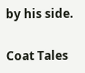by his side.

Coat Tales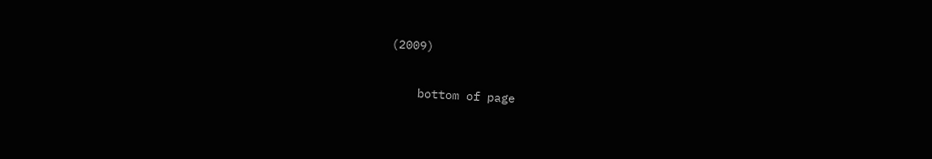(2009)

    bottom of page